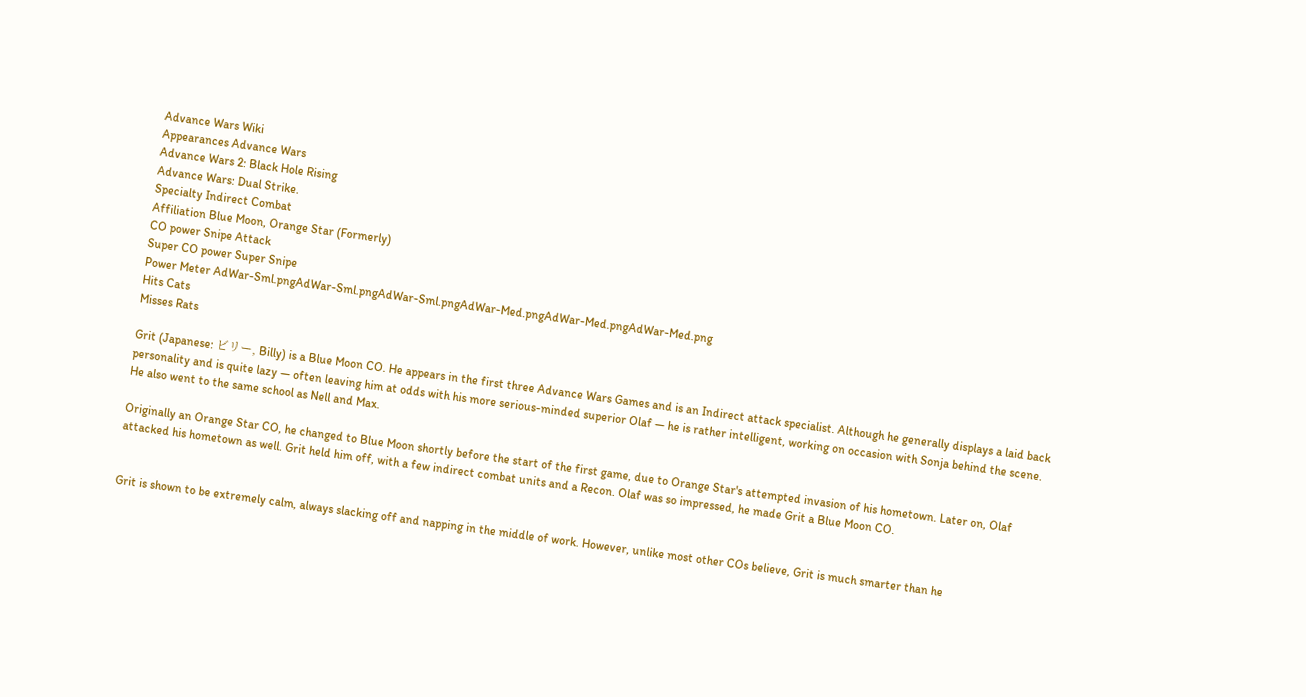Advance Wars Wiki
Appearances Advance Wars
Advance Wars 2: Black Hole Rising
Advance Wars: Dual Strike.
Specialty Indirect Combat
Affiliation Blue Moon, Orange Star (Formerly)
CO power Snipe Attack
Super CO power Super Snipe
Power Meter AdWar-Sml.pngAdWar-Sml.pngAdWar-Sml.pngAdWar-Med.pngAdWar-Med.pngAdWar-Med.png
Hits Cats
Misses Rats

Grit (Japanese: ビリー, Billy) is a Blue Moon CO. He appears in the first three Advance Wars Games and is an Indirect attack specialist. Although he generally displays a laid back personality and is quite lazy — often leaving him at odds with his more serious-minded superior Olaf — he is rather intelligent, working on occasion with Sonja behind the scene. He also went to the same school as Nell and Max.

Originally an Orange Star CO, he changed to Blue Moon shortly before the start of the first game, due to Orange Star's attempted invasion of his hometown. Later on, Olaf attacked his hometown as well. Grit held him off, with a few indirect combat units and a Recon. Olaf was so impressed, he made Grit a Blue Moon CO.


Grit is shown to be extremely calm, always slacking off and napping in the middle of work. However, unlike most other COs believe, Grit is much smarter than he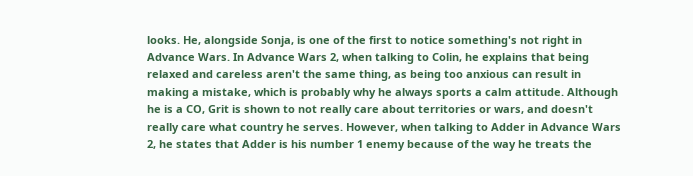looks. He, alongside Sonja, is one of the first to notice something's not right in Advance Wars. In Advance Wars 2, when talking to Colin, he explains that being relaxed and careless aren't the same thing, as being too anxious can result in making a mistake, which is probably why he always sports a calm attitude. Although he is a CO, Grit is shown to not really care about territories or wars, and doesn't really care what country he serves. However, when talking to Adder in Advance Wars 2, he states that Adder is his number 1 enemy because of the way he treats the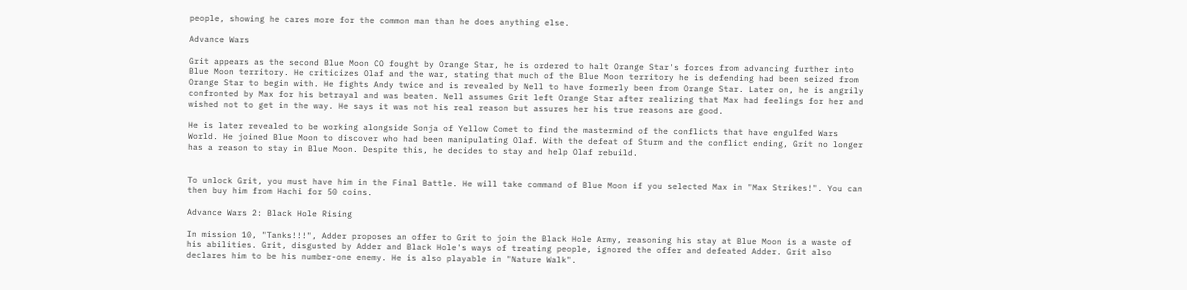people, showing he cares more for the common man than he does anything else.

Advance Wars

Grit appears as the second Blue Moon CO fought by Orange Star, he is ordered to halt Orange Star's forces from advancing further into Blue Moon territory. He criticizes Olaf and the war, stating that much of the Blue Moon territory he is defending had been seized from Orange Star to begin with. He fights Andy twice and is revealed by Nell to have formerly been from Orange Star. Later on, he is angrily confronted by Max for his betrayal and was beaten. Nell assumes Grit left Orange Star after realizing that Max had feelings for her and wished not to get in the way. He says it was not his real reason but assures her his true reasons are good.

He is later revealed to be working alongside Sonja of Yellow Comet to find the mastermind of the conflicts that have engulfed Wars World. He joined Blue Moon to discover who had been manipulating Olaf. With the defeat of Sturm and the conflict ending, Grit no longer has a reason to stay in Blue Moon. Despite this, he decides to stay and help Olaf rebuild.


To unlock Grit, you must have him in the Final Battle. He will take command of Blue Moon if you selected Max in "Max Strikes!". You can then buy him from Hachi for 50 coins.

Advance Wars 2: Black Hole Rising

In mission 10, "Tanks!!!", Adder proposes an offer to Grit to join the Black Hole Army, reasoning his stay at Blue Moon is a waste of his abilities. Grit, disgusted by Adder and Black Hole's ways of treating people, ignored the offer and defeated Adder. Grit also declares him to be his number-one enemy. He is also playable in "Nature Walk".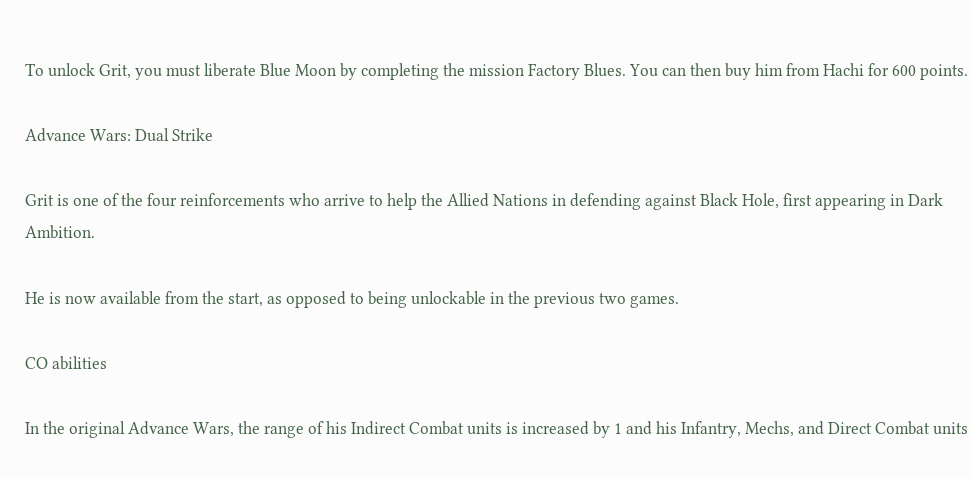To unlock Grit, you must liberate Blue Moon by completing the mission Factory Blues. You can then buy him from Hachi for 600 points.

Advance Wars: Dual Strike

Grit is one of the four reinforcements who arrive to help the Allied Nations in defending against Black Hole, first appearing in Dark Ambition.

He is now available from the start, as opposed to being unlockable in the previous two games.

CO abilities

In the original Advance Wars, the range of his Indirect Combat units is increased by 1 and his Infantry, Mechs, and Direct Combat units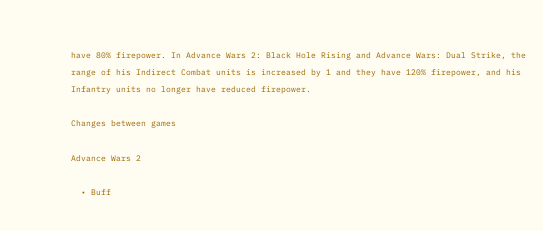have 80% firepower. In Advance Wars 2: Black Hole Rising and Advance Wars: Dual Strike, the range of his Indirect Combat units is increased by 1 and they have 120% firepower, and his Infantry units no longer have reduced firepower.

Changes between games

Advance Wars 2

  • Buff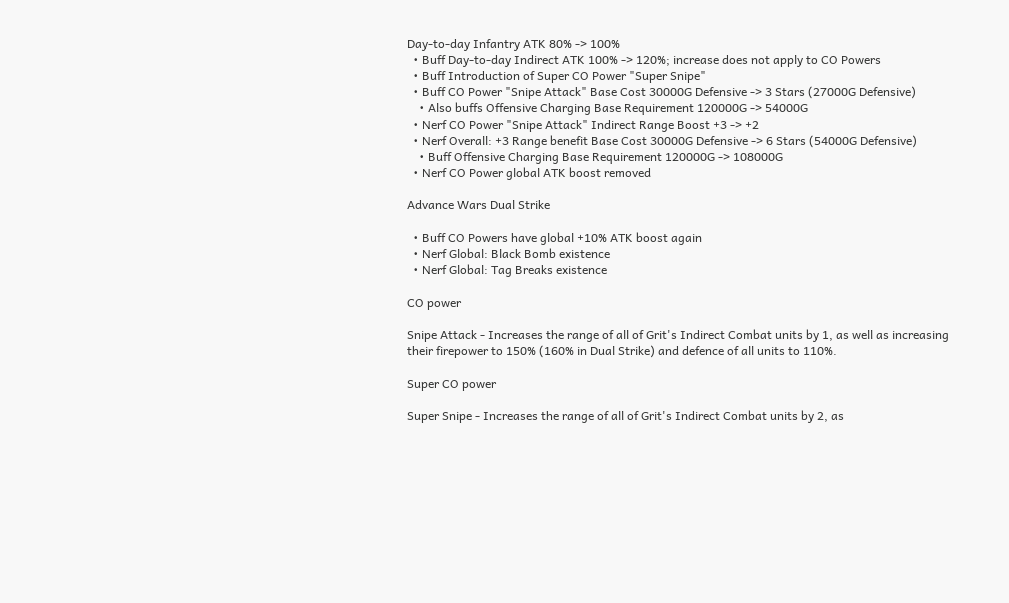Day-to-day Infantry ATK 80% -> 100%
  • Buff Day-to-day Indirect ATK 100% -> 120%; increase does not apply to CO Powers
  • Buff Introduction of Super CO Power "Super Snipe"
  • Buff CO Power "Snipe Attack" Base Cost 30000G Defensive -> 3 Stars (27000G Defensive)
    • Also buffs Offensive Charging Base Requirement 120000G -> 54000G
  • Nerf CO Power "Snipe Attack" Indirect Range Boost +3 -> +2
  • Nerf Overall: +3 Range benefit Base Cost 30000G Defensive -> 6 Stars (54000G Defensive)
    • Buff Offensive Charging Base Requirement 120000G -> 108000G
  • Nerf CO Power global ATK boost removed

Advance Wars Dual Strike

  • Buff CO Powers have global +10% ATK boost again
  • Nerf Global: Black Bomb existence
  • Nerf Global: Tag Breaks existence

CO power

Snipe Attack - Increases the range of all of Grit's Indirect Combat units by 1, as well as increasing their firepower to 150% (160% in Dual Strike) and defence of all units to 110%.

Super CO power

Super Snipe - Increases the range of all of Grit's Indirect Combat units by 2, as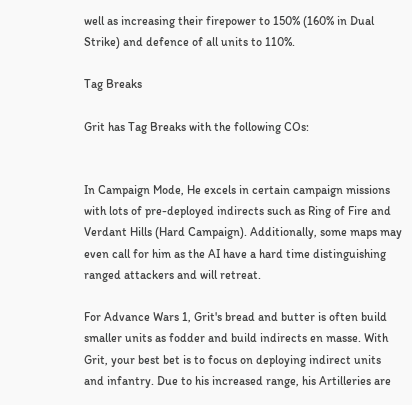well as increasing their firepower to 150% (160% in Dual Strike) and defence of all units to 110%.

Tag Breaks

Grit has Tag Breaks with the following COs:


In Campaign Mode, He excels in certain campaign missions with lots of pre-deployed indirects such as Ring of Fire and Verdant Hills (Hard Campaign). Additionally, some maps may even call for him as the AI have a hard time distinguishing ranged attackers and will retreat.

For Advance Wars 1, Grit's bread and butter is often build smaller units as fodder and build indirects en masse. With Grit, your best bet is to focus on deploying indirect units and infantry. Due to his increased range, his Artilleries are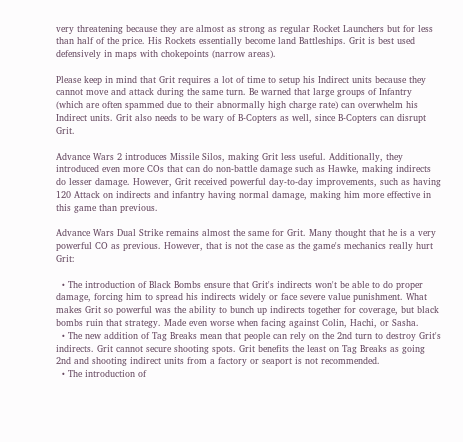very threatening because they are almost as strong as regular Rocket Launchers but for less than half of the price. His Rockets essentially become land Battleships. Grit is best used defensively in maps with chokepoints (narrow areas).

Please keep in mind that Grit requires a lot of time to setup his Indirect units because they cannot move and attack during the same turn. Be warned that large groups of Infantry (which are often spammed due to their abnormally high charge rate) can overwhelm his Indirect units. Grit also needs to be wary of B-Copters as well, since B-Copters can disrupt Grit.

Advance Wars 2 introduces Missile Silos, making Grit less useful. Additionally, they introduced even more COs that can do non-battle damage such as Hawke, making indirects do lesser damage. However, Grit received powerful day-to-day improvements, such as having 120 Attack on indirects and infantry having normal damage, making him more effective in this game than previous.

Advance Wars Dual Strike remains almost the same for Grit. Many thought that he is a very powerful CO as previous. However, that is not the case as the game's mechanics really hurt Grit:

  • The introduction of Black Bombs ensure that Grit's indirects won't be able to do proper damage, forcing him to spread his indirects widely or face severe value punishment. What makes Grit so powerful was the ability to bunch up indirects together for coverage, but black bombs ruin that strategy. Made even worse when facing against Colin, Hachi, or Sasha.
  • The new addition of Tag Breaks mean that people can rely on the 2nd turn to destroy Grit's indirects. Grit cannot secure shooting spots. Grit benefits the least on Tag Breaks as going 2nd and shooting indirect units from a factory or seaport is not recommended.
  • The introduction of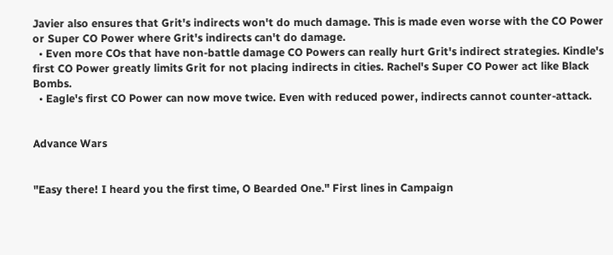Javier also ensures that Grit's indirects won't do much damage. This is made even worse with the CO Power or Super CO Power where Grit's indirects can't do damage.
  • Even more COs that have non-battle damage CO Powers can really hurt Grit's indirect strategies. Kindle's first CO Power greatly limits Grit for not placing indirects in cities. Rachel's Super CO Power act like Black Bombs.
  • Eagle's first CO Power can now move twice. Even with reduced power, indirects cannot counter-attack.


Advance Wars


"Easy there! I heard you the first time, O Bearded One." First lines in Campaign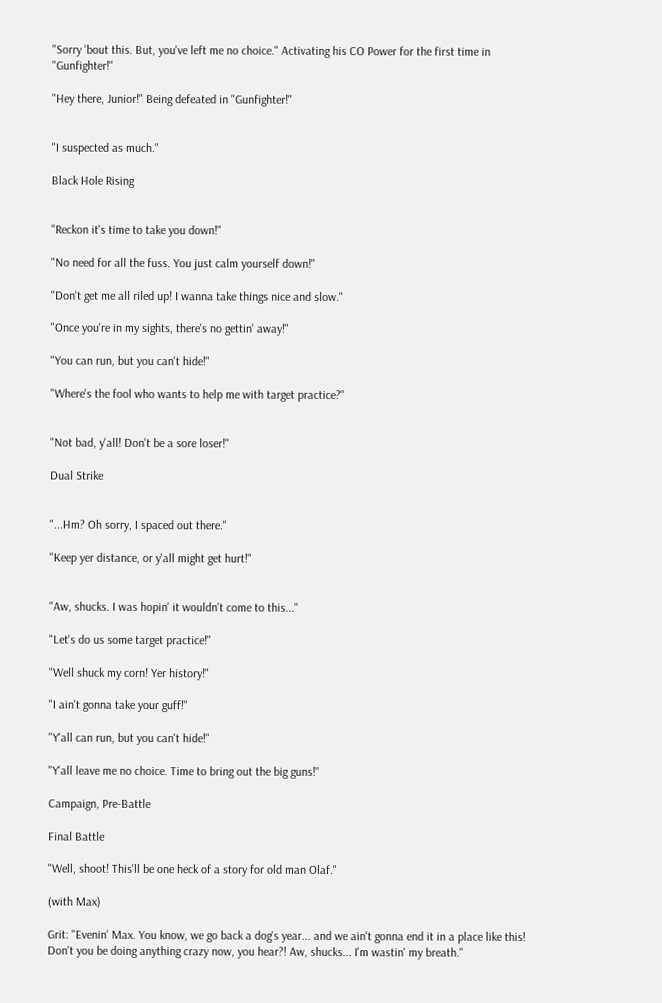"Sorry 'bout this. But, you've left me no choice." Activating his CO Power for the first time in "Gunfighter!"

"Hey there, Junior!" Being defeated in "Gunfighter!"


"I suspected as much."

Black Hole Rising


"Reckon it's time to take you down!"

"No need for all the fuss. You just calm yourself down!"

"Don't get me all riled up! I wanna take things nice and slow."

"Once you're in my sights, there's no gettin' away!"

"You can run, but you can't hide!"

"Where's the fool who wants to help me with target practice?"


"Not bad, y'all! Don't be a sore loser!"

Dual Strike


"...Hm? Oh sorry, I spaced out there."

"Keep yer distance, or y'all might get hurt!"


"Aw, shucks. I was hopin' it wouldn't come to this..."

"Let's do us some target practice!"

"Well shuck my corn! Yer history!"

"I ain't gonna take your guff!"

"Y'all can run, but you can't hide!"

"Y'all leave me no choice. Time to bring out the big guns!"

Campaign, Pre-Battle

Final Battle

"Well, shoot! This'll be one heck of a story for old man Olaf."

(with Max)

Grit: "Evenin' Max. You know, we go back a dog's year... and we ain't gonna end it in a place like this! Don't you be doing anything crazy now, you hear?! Aw, shucks... I'm wastin' my breath."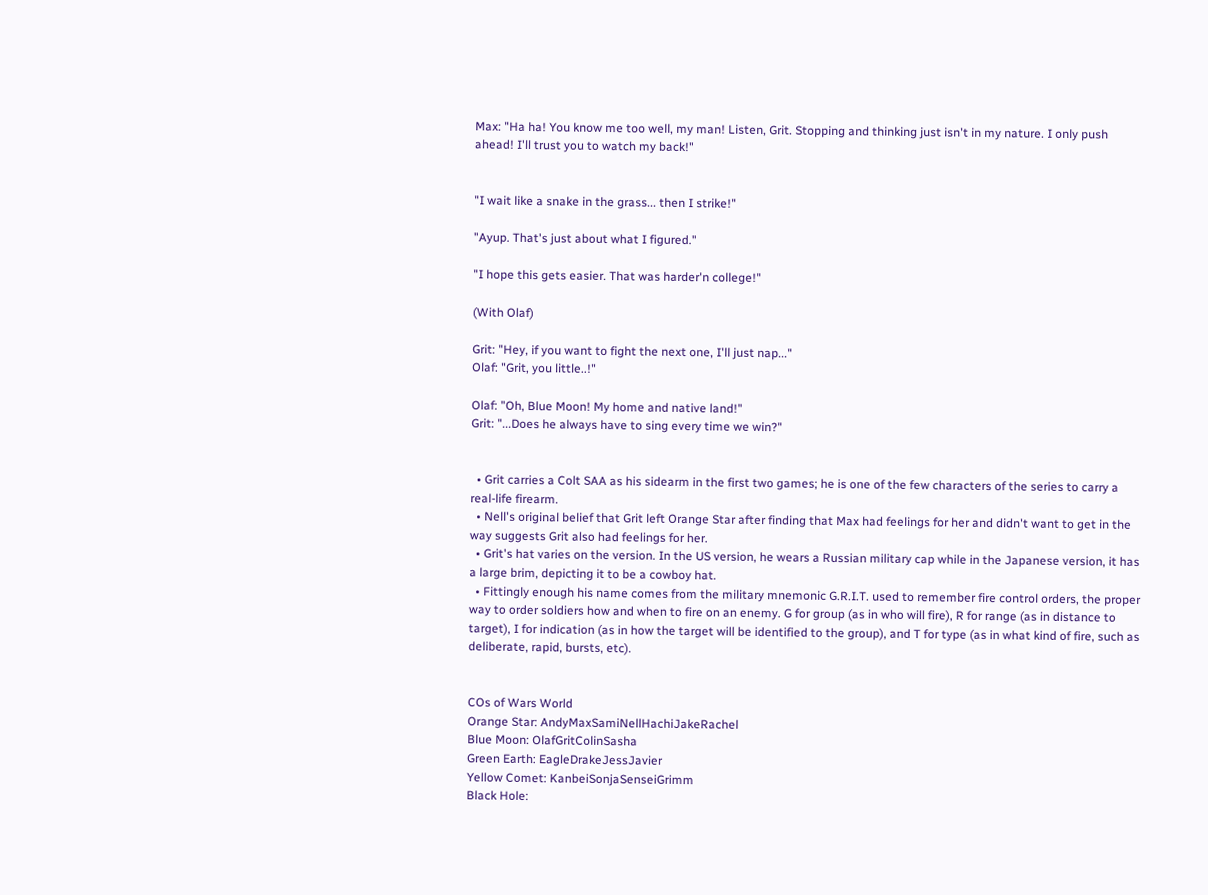Max: "Ha ha! You know me too well, my man! Listen, Grit. Stopping and thinking just isn't in my nature. I only push ahead! I'll trust you to watch my back!"


"I wait like a snake in the grass... then I strike!"

"Ayup. That's just about what I figured."

"I hope this gets easier. That was harder'n college!"

(With Olaf)

Grit: "Hey, if you want to fight the next one, I'll just nap..."
Olaf: "Grit, you little..!"

Olaf: "Oh, Blue Moon! My home and native land!"
Grit: "...Does he always have to sing every time we win?"


  • Grit carries a Colt SAA as his sidearm in the first two games; he is one of the few characters of the series to carry a real-life firearm.
  • Nell's original belief that Grit left Orange Star after finding that Max had feelings for her and didn't want to get in the way suggests Grit also had feelings for her.
  • Grit's hat varies on the version. In the US version, he wears a Russian military cap while in the Japanese version, it has a large brim, depicting it to be a cowboy hat.
  • Fittingly enough his name comes from the military mnemonic G.R.I.T. used to remember fire control orders, the proper way to order soldiers how and when to fire on an enemy. G for group (as in who will fire), R for range (as in distance to target), I for indication (as in how the target will be identified to the group), and T for type (as in what kind of fire, such as deliberate, rapid, bursts, etc).


COs of Wars World
Orange Star: AndyMaxSamiNellHachiJakeRachel
Blue Moon: OlafGritColinSasha
Green Earth: EagleDrakeJessJavier
Yellow Comet: KanbeiSonjaSenseiGrimm
Black Hole: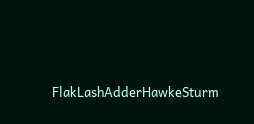FlakLashAdderHawkeSturm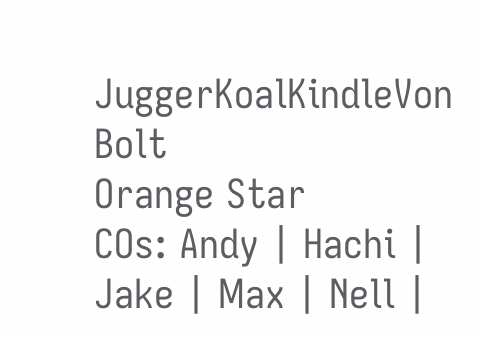JuggerKoalKindleVon Bolt
Orange Star
COs: Andy | Hachi | Jake | Max | Nell |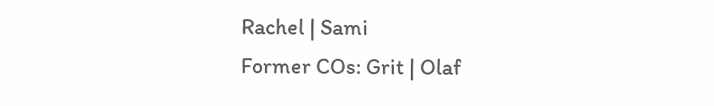Rachel | Sami
Former COs: Grit | Olaf